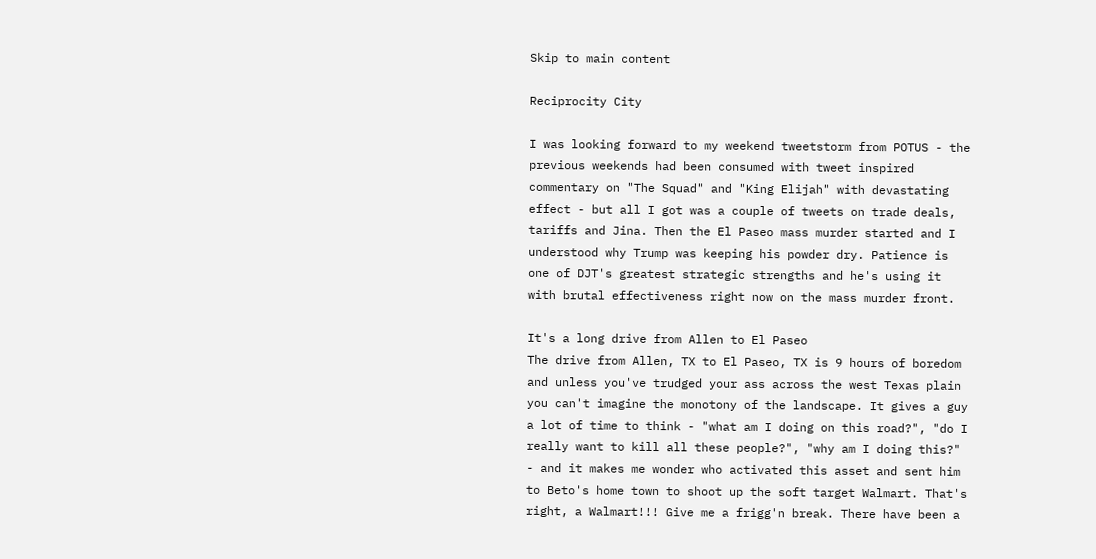Skip to main content

Reciprocity City

I was looking forward to my weekend tweetstorm from POTUS - the previous weekends had been consumed with tweet inspired commentary on "The Squad" and "King Elijah" with devastating effect - but all I got was a couple of tweets on trade deals, tariffs and Jina. Then the El Paseo mass murder started and I understood why Trump was keeping his powder dry. Patience is one of DJT's greatest strategic strengths and he's using it with brutal effectiveness right now on the mass murder front.

It's a long drive from Allen to El Paseo
The drive from Allen, TX to El Paseo, TX is 9 hours of boredom and unless you've trudged your ass across the west Texas plain you can't imagine the monotony of the landscape. It gives a guy a lot of time to think - "what am I doing on this road?", "do I really want to kill all these people?", "why am I doing this?" - and it makes me wonder who activated this asset and sent him to Beto's home town to shoot up the soft target Walmart. That's right, a Walmart!!! Give me a frigg'n break. There have been a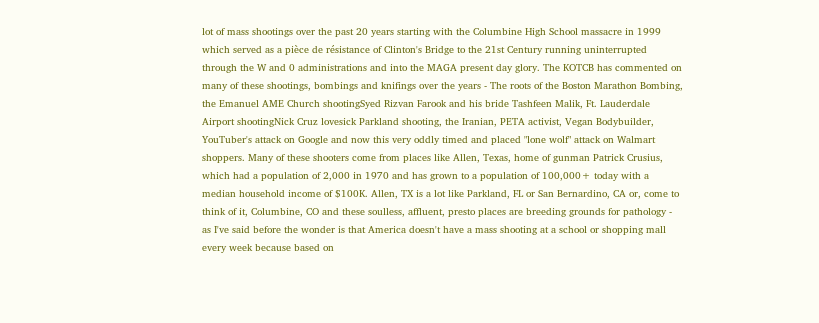lot of mass shootings over the past 20 years starting with the Columbine High School massacre in 1999 which served as a pièce de résistance of Clinton's Bridge to the 21st Century running uninterrupted through the W and 0 administrations and into the MAGA present day glory. The KOTCB has commented on many of these shootings, bombings and knifings over the years - The roots of the Boston Marathon Bombing, the Emanuel AME Church shootingSyed Rizvan Farook and his bride Tashfeen Malik, Ft. Lauderdale Airport shootingNick Cruz lovesick Parkland shooting, the Iranian, PETA activist, Vegan Bodybuilder, YouTuber's attack on Google and now this very oddly timed and placed "lone wolf" attack on Walmart shoppers. Many of these shooters come from places like Allen, Texas, home of gunman Patrick Crusius, which had a population of 2,000 in 1970 and has grown to a population of 100,000+ today with a median household income of $100K. Allen, TX is a lot like Parkland, FL or San Bernardino, CA or, come to think of it, Columbine, CO and these soulless, affluent, presto places are breeding grounds for pathology - as I've said before the wonder is that America doesn't have a mass shooting at a school or shopping mall every week because based on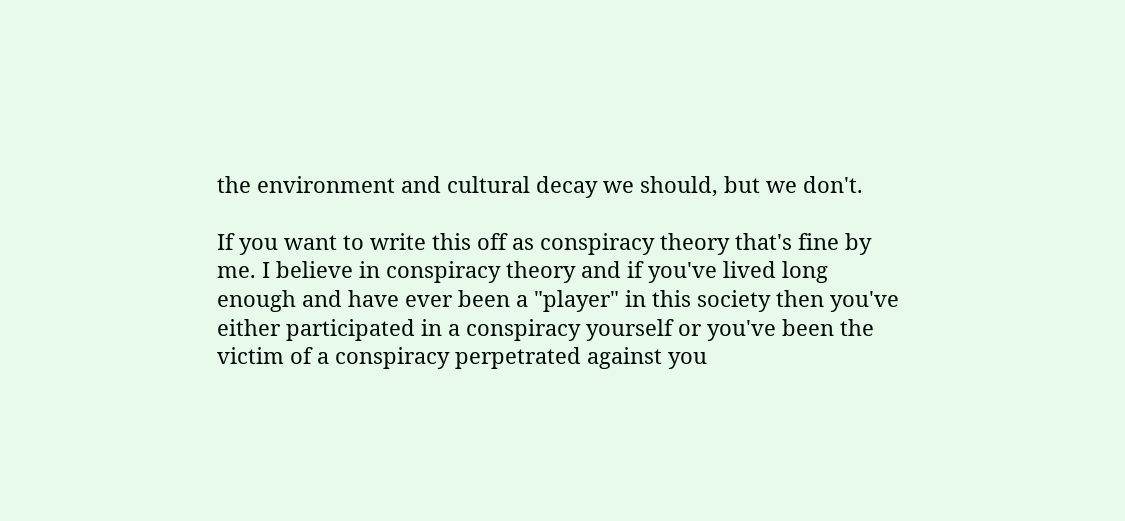the environment and cultural decay we should, but we don't.

If you want to write this off as conspiracy theory that's fine by me. I believe in conspiracy theory and if you've lived long enough and have ever been a "player" in this society then you've either participated in a conspiracy yourself or you've been the victim of a conspiracy perpetrated against you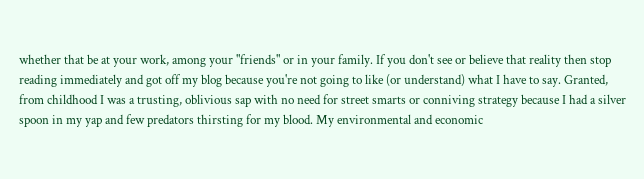whether that be at your work, among your "friends" or in your family. If you don't see or believe that reality then stop reading immediately and got off my blog because you're not going to like (or understand) what I have to say. Granted, from childhood I was a trusting, oblivious sap with no need for street smarts or conniving strategy because I had a silver spoon in my yap and few predators thirsting for my blood. My environmental and economic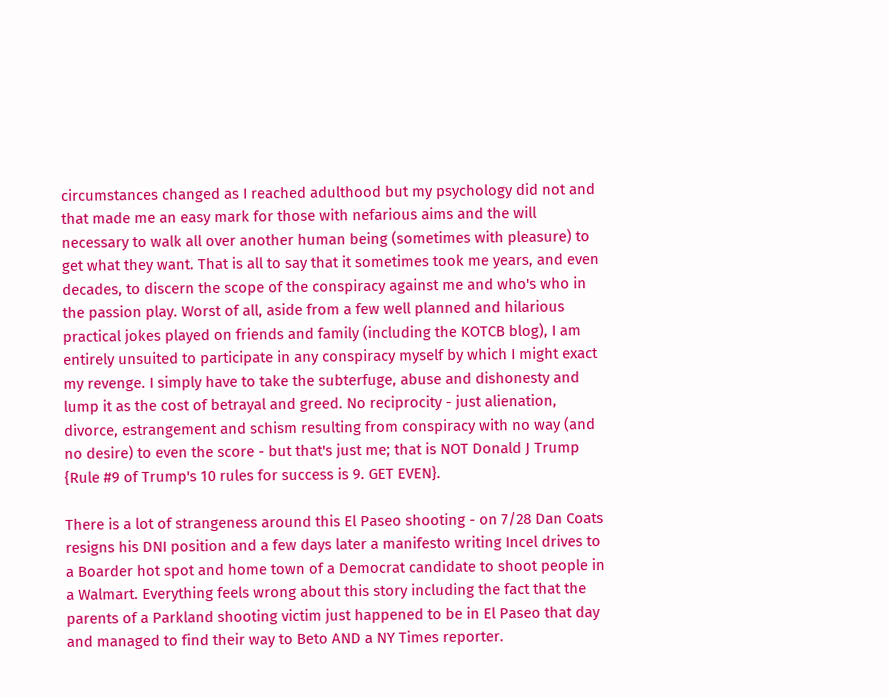circumstances changed as I reached adulthood but my psychology did not and that made me an easy mark for those with nefarious aims and the will necessary to walk all over another human being (sometimes with pleasure) to get what they want. That is all to say that it sometimes took me years, and even decades, to discern the scope of the conspiracy against me and who's who in the passion play. Worst of all, aside from a few well planned and hilarious practical jokes played on friends and family (including the KOTCB blog), I am entirely unsuited to participate in any conspiracy myself by which I might exact my revenge. I simply have to take the subterfuge, abuse and dishonesty and lump it as the cost of betrayal and greed. No reciprocity - just alienation, divorce, estrangement and schism resulting from conspiracy with no way (and no desire) to even the score - but that's just me; that is NOT Donald J Trump {Rule #9 of Trump's 10 rules for success is 9. GET EVEN}.

There is a lot of strangeness around this El Paseo shooting - on 7/28 Dan Coats resigns his DNI position and a few days later a manifesto writing Incel drives to a Boarder hot spot and home town of a Democrat candidate to shoot people in a Walmart. Everything feels wrong about this story including the fact that the parents of a Parkland shooting victim just happened to be in El Paseo that day and managed to find their way to Beto AND a NY Times reporter.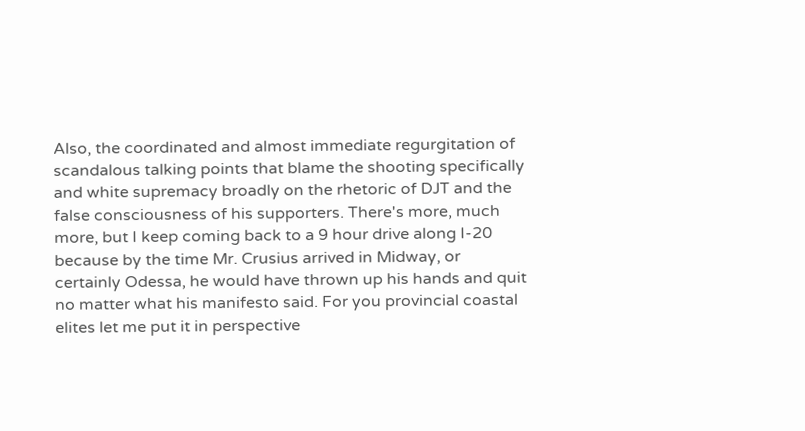Also, the coordinated and almost immediate regurgitation of scandalous talking points that blame the shooting specifically and white supremacy broadly on the rhetoric of DJT and the false consciousness of his supporters. There's more, much more, but I keep coming back to a 9 hour drive along I-20 because by the time Mr. Crusius arrived in Midway, or certainly Odessa, he would have thrown up his hands and quit no matter what his manifesto said. For you provincial coastal elites let me put it in perspective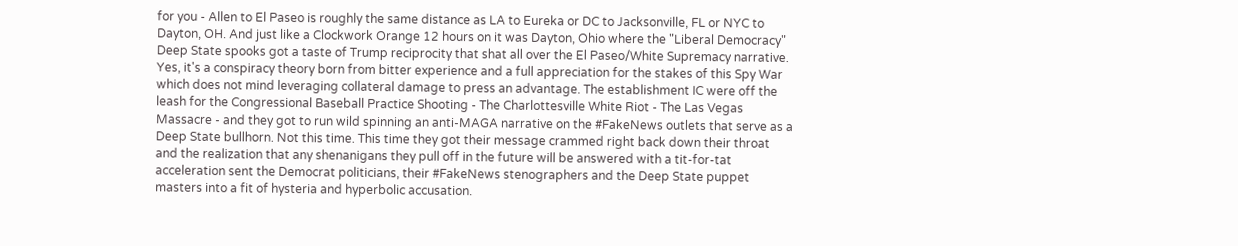for you - Allen to El Paseo is roughly the same distance as LA to Eureka or DC to Jacksonville, FL or NYC to Dayton, OH. And just like a Clockwork Orange 12 hours on it was Dayton, Ohio where the "Liberal Democracy" Deep State spooks got a taste of Trump reciprocity that shat all over the El Paseo/White Supremacy narrative. Yes, it's a conspiracy theory born from bitter experience and a full appreciation for the stakes of this Spy War which does not mind leveraging collateral damage to press an advantage. The establishment IC were off the leash for the Congressional Baseball Practice Shooting - The Charlottesville White Riot - The Las Vegas Massacre - and they got to run wild spinning an anti-MAGA narrative on the #FakeNews outlets that serve as a Deep State bullhorn. Not this time. This time they got their message crammed right back down their throat and the realization that any shenanigans they pull off in the future will be answered with a tit-for-tat acceleration sent the Democrat politicians, their #FakeNews stenographers and the Deep State puppet masters into a fit of hysteria and hyperbolic accusation.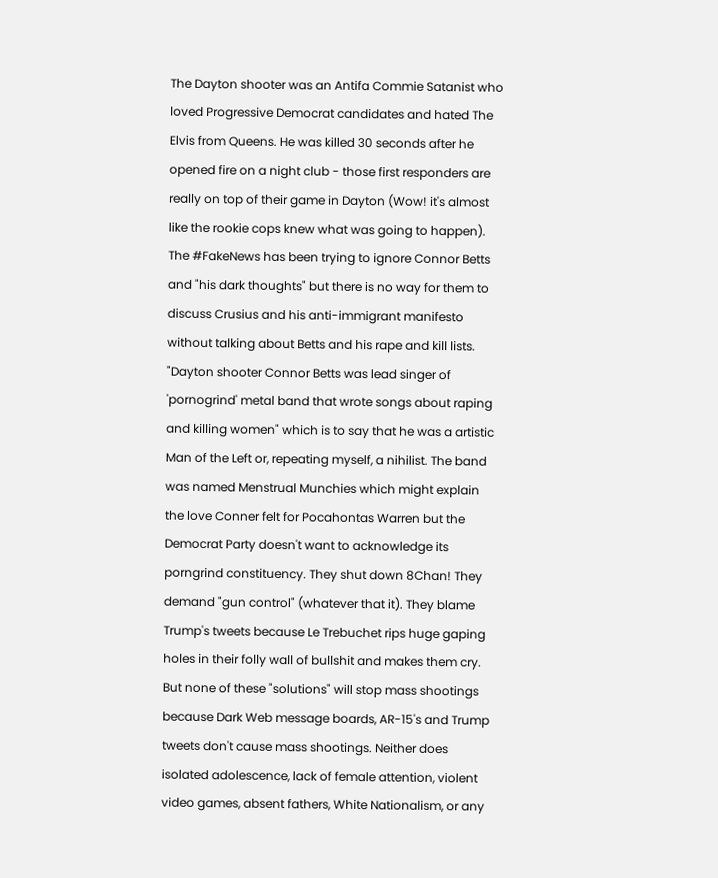The Dayton shooter was an Antifa Commie Satanist who loved Progressive Democrat candidates and hated The Elvis from Queens. He was killed 30 seconds after he opened fire on a night club - those first responders are really on top of their game in Dayton (Wow! it's almost like the rookie cops knew what was going to happen). The #FakeNews has been trying to ignore Connor Betts and "his dark thoughts" but there is no way for them to discuss Crusius and his anti-immigrant manifesto without talking about Betts and his rape and kill lists.  "Dayton shooter Connor Betts was lead singer of 'pornogrind' metal band that wrote songs about raping and killing women" which is to say that he was a artistic Man of the Left or, repeating myself, a nihilist. The band was named Menstrual Munchies which might explain the love Conner felt for Pocahontas Warren but the Democrat Party doesn't want to acknowledge its porngrind constituency. They shut down 8Chan! They demand "gun control" (whatever that it). They blame Trump's tweets because Le Trebuchet rips huge gaping holes in their folly wall of bullshit and makes them cry. But none of these "solutions" will stop mass shootings because Dark Web message boards, AR-15's and Trump tweets don't cause mass shootings. Neither does isolated adolescence, lack of female attention, violent video games, absent fathers, White Nationalism, or any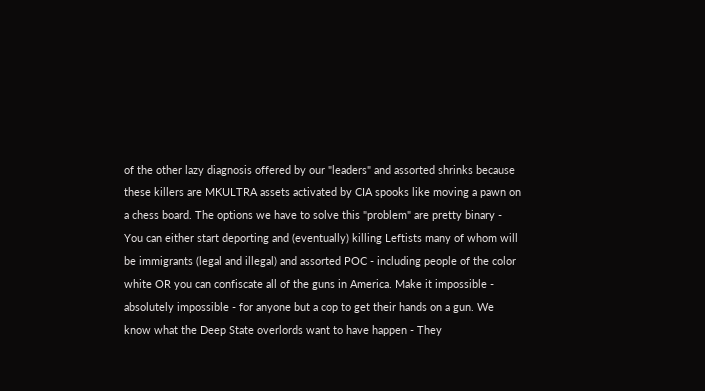of the other lazy diagnosis offered by our "leaders" and assorted shrinks because these killers are MKULTRA assets activated by CIA spooks like moving a pawn on a chess board. The options we have to solve this "problem" are pretty binary - You can either start deporting and (eventually) killing Leftists many of whom will be immigrants (legal and illegal) and assorted POC - including people of the color white OR you can confiscate all of the guns in America. Make it impossible - absolutely impossible - for anyone but a cop to get their hands on a gun. We know what the Deep State overlords want to have happen - They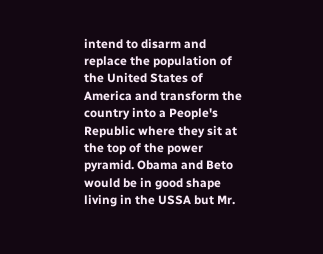intend to disarm and replace the population of the United States of America and transform the country into a People's Republic where they sit at the top of the power pyramid. Obama and Beto would be in good shape living in the USSA but Mr.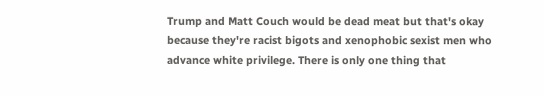Trump and Matt Couch would be dead meat but that's okay because they're racist bigots and xenophobic sexist men who advance white privilege. There is only one thing that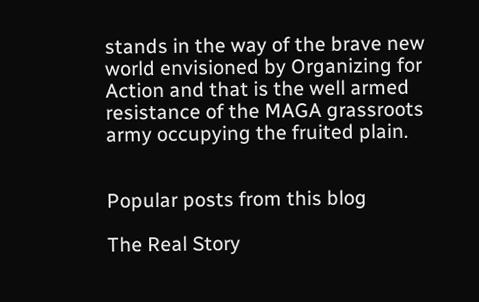stands in the way of the brave new world envisioned by Organizing for Action and that is the well armed resistance of the MAGA grassroots army occupying the fruited plain.


Popular posts from this blog

The Real Story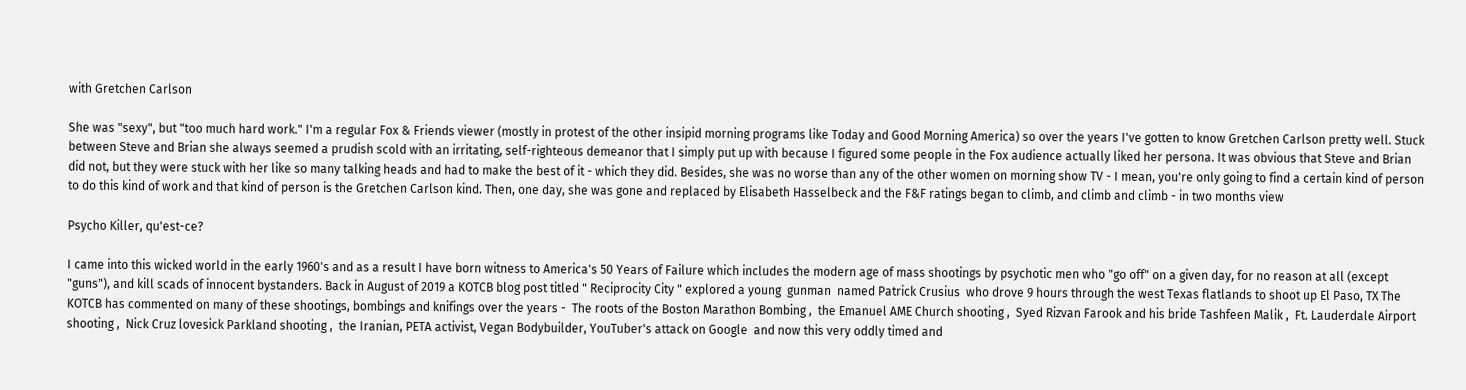with Gretchen Carlson

She was "sexy", but "too much hard work." I'm a regular Fox & Friends viewer (mostly in protest of the other insipid morning programs like Today and Good Morning America) so over the years I've gotten to know Gretchen Carlson pretty well. Stuck between Steve and Brian she always seemed a prudish scold with an irritating, self-righteous demeanor that I simply put up with because I figured some people in the Fox audience actually liked her persona. It was obvious that Steve and Brian did not, but they were stuck with her like so many talking heads and had to make the best of it - which they did. Besides, she was no worse than any of the other women on morning show TV - I mean, you're only going to find a certain kind of person to do this kind of work and that kind of person is the Gretchen Carlson kind. Then, one day, she was gone and replaced by Elisabeth Hasselbeck and the F&F ratings began to climb, and climb and climb - in two months view

Psycho Killer, qu'est-ce?

I came into this wicked world in the early 1960's and as a result I have born witness to America's 50 Years of Failure which includes the modern age of mass shootings by psychotic men who "go off" on a given day, for no reason at all (except "guns"), and kill scads of innocent bystanders. Back in August of 2019 a KOTCB blog post titled " Reciprocity City " explored a young  gunman  named Patrick Crusius  who drove 9 hours through the west Texas flatlands to shoot up El Paso, TX The KOTCB has commented on many of these shootings, bombings and knifings over the years -  The roots of the Boston Marathon Bombing ,  the Emanuel AME Church shooting ,  Syed Rizvan Farook and his bride Tashfeen Malik ,  Ft. Lauderdale Airport shooting ,  Nick Cruz lovesick Parkland shooting ,  the Iranian, PETA activist, Vegan Bodybuilder, YouTuber's attack on Google  and now this very oddly timed and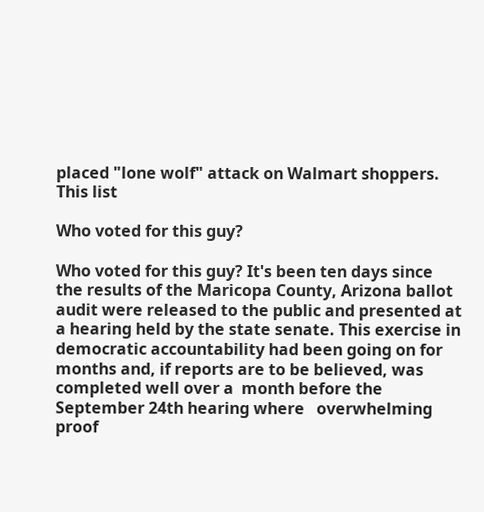placed "lone wolf" attack on Walmart shoppers. This list

Who voted for this guy?

Who voted for this guy? It's been ten days since the results of the Maricopa County, Arizona ballot audit were released to the public and presented at a hearing held by the state senate. This exercise in democratic accountability had been going on for months and, if reports are to be believed, was completed well over a  month before the September 24th hearing where   overwhelming proof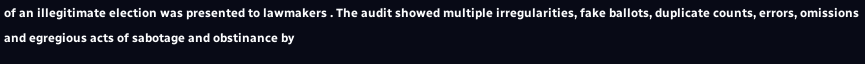of an illegitimate election was presented to lawmakers . The audit showed multiple irregularities, fake ballots, duplicate counts, errors, omissions and egregious acts of sabotage and obstinance by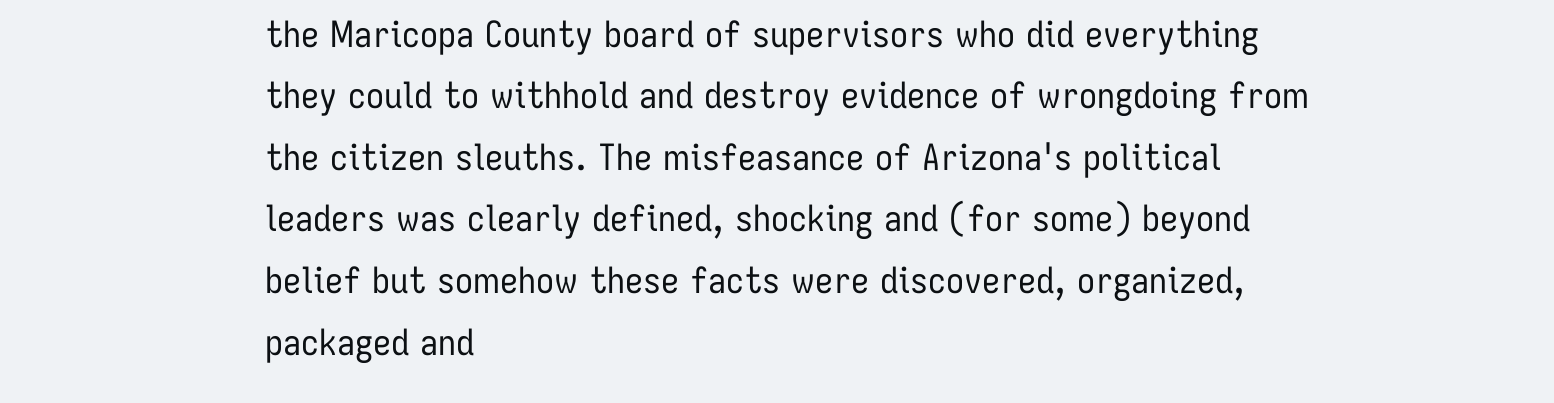the Maricopa County board of supervisors who did everything they could to withhold and destroy evidence of wrongdoing from the citizen sleuths. The misfeasance of Arizona's political leaders was clearly defined, shocking and (for some) beyond belief but somehow these facts were discovered, organized, packaged and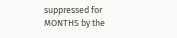suppressed for MONTHS by the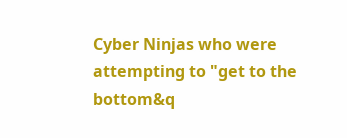Cyber Ninjas who were attempting to "get to the bottom&q